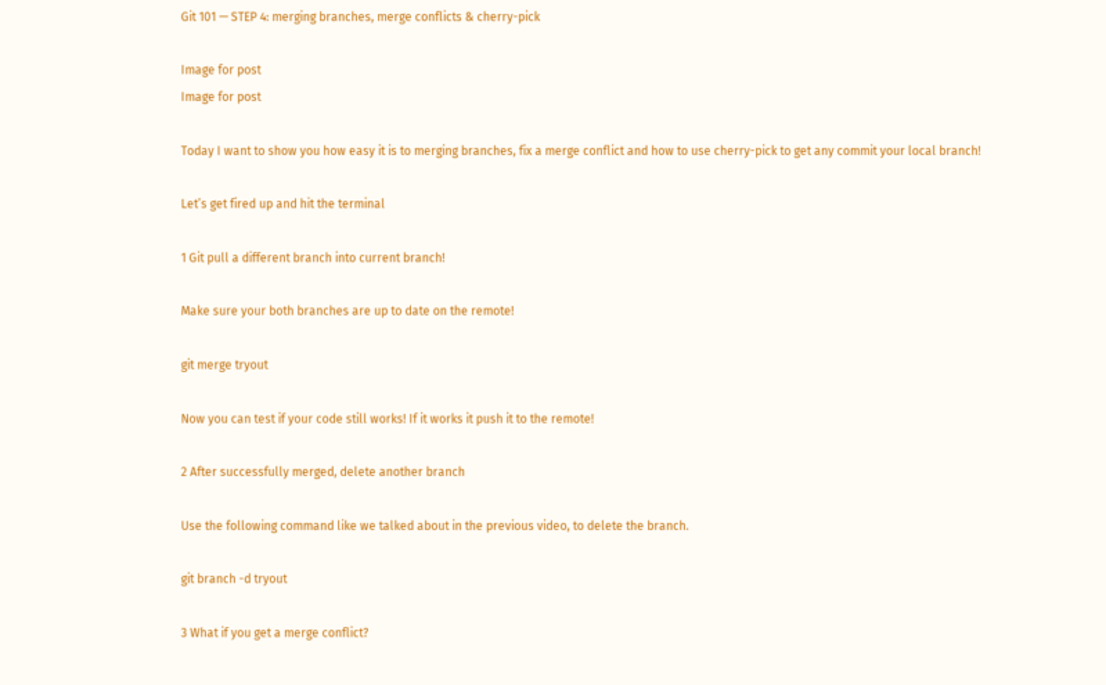Git 101 — STEP 4: merging branches, merge conflicts & cherry-pick

Image for post
Image for post

Today I want to show you how easy it is to merging branches, fix a merge conflict and how to use cherry-pick to get any commit your local branch!

Let’s get fired up and hit the terminal

1 Git pull a different branch into current branch!

Make sure your both branches are up to date on the remote!

git merge tryout

Now you can test if your code still works! If it works it push it to the remote!

2 After successfully merged, delete another branch

Use the following command like we talked about in the previous video, to delete the branch.

git branch -d tryout

3 What if you get a merge conflict?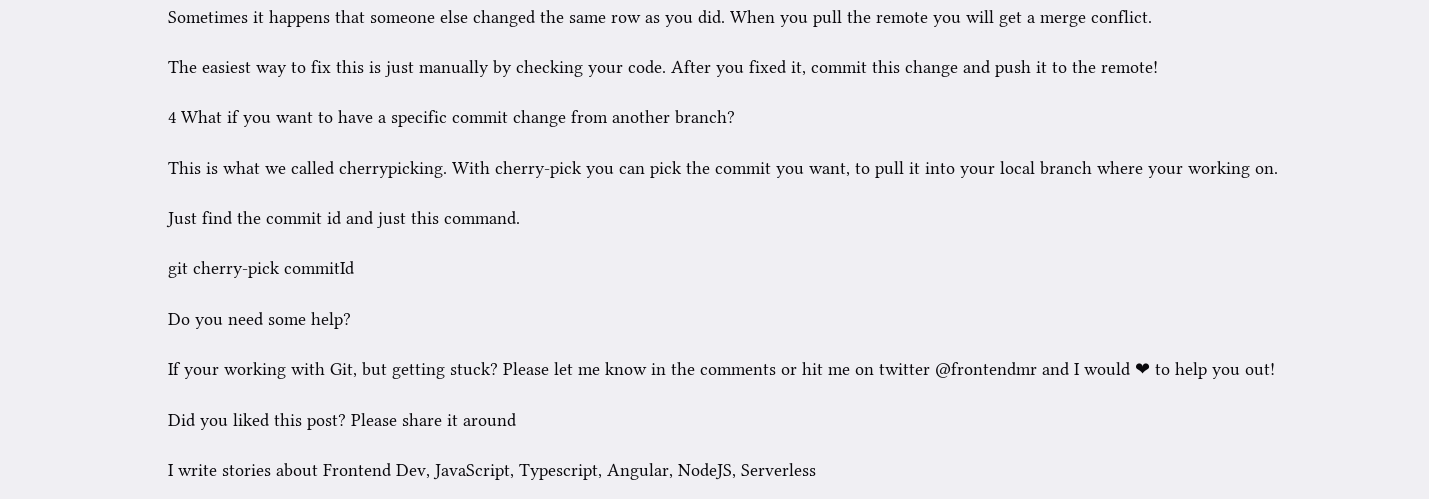Sometimes it happens that someone else changed the same row as you did. When you pull the remote you will get a merge conflict.

The easiest way to fix this is just manually by checking your code. After you fixed it, commit this change and push it to the remote!

4 What if you want to have a specific commit change from another branch?

This is what we called cherrypicking. With cherry-pick you can pick the commit you want, to pull it into your local branch where your working on.

Just find the commit id and just this command.

git cherry-pick commitId

Do you need some help?

If your working with Git, but getting stuck? Please let me know in the comments or hit me on twitter @frontendmr and I would ❤ to help you out!

Did you liked this post? Please share it around

I write stories about Frontend Dev, JavaScript, Typescript, Angular, NodeJS, Serverless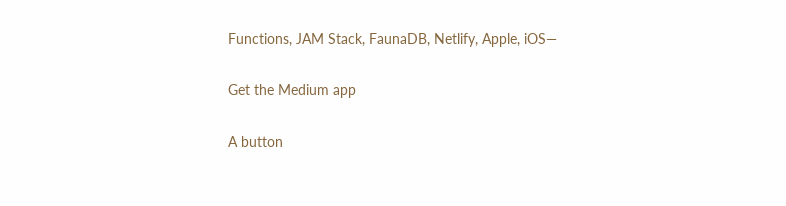Functions, JAM Stack, FaunaDB, Netlify, Apple, iOS—

Get the Medium app

A button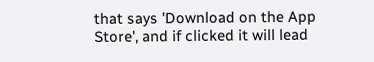that says 'Download on the App Store', and if clicked it will lead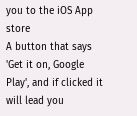you to the iOS App store
A button that says 'Get it on, Google Play', and if clicked it will lead you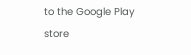to the Google Play store